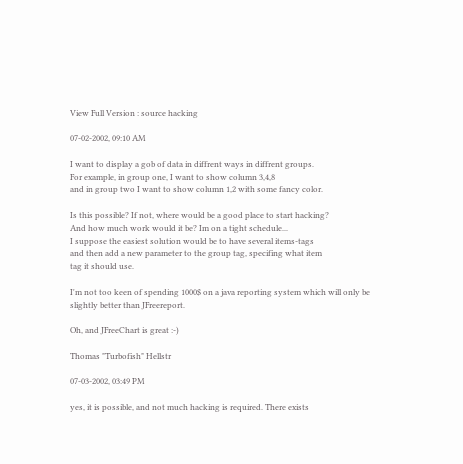View Full Version : source hacking

07-02-2002, 09:10 AM

I want to display a gob of data in diffrent ways in diffrent groups.
For example, in group one, I want to show column 3,4,8
and in group two I want to show column 1,2 with some fancy color.

Is this possible? If not, where would be a good place to start hacking?
And how much work would it be? Im on a tight schedule...
I suppose the easiest solution would be to have several items-tags
and then add a new parameter to the group tag, specifing what item
tag it should use.

I'm not too keen of spending 1000$ on a java reporting system which will only be slightly better than JFreereport.

Oh, and JFreeChart is great :-)

Thomas "Turbofish" Hellstr

07-03-2002, 03:49 PM

yes, it is possible, and not much hacking is required. There exists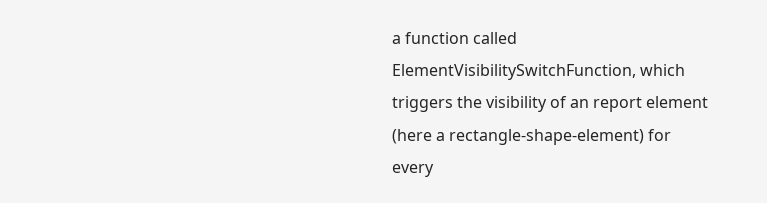a function called ElementVisibilitySwitchFunction, which triggers the visibility of an report element (here a rectangle-shape-element) for every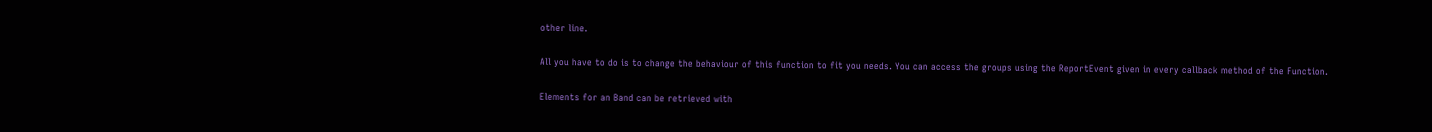other line.

All you have to do is to change the behaviour of this function to fit you needs. You can access the groups using the ReportEvent given in every callback method of the Function.

Elements for an Band can be retrieved with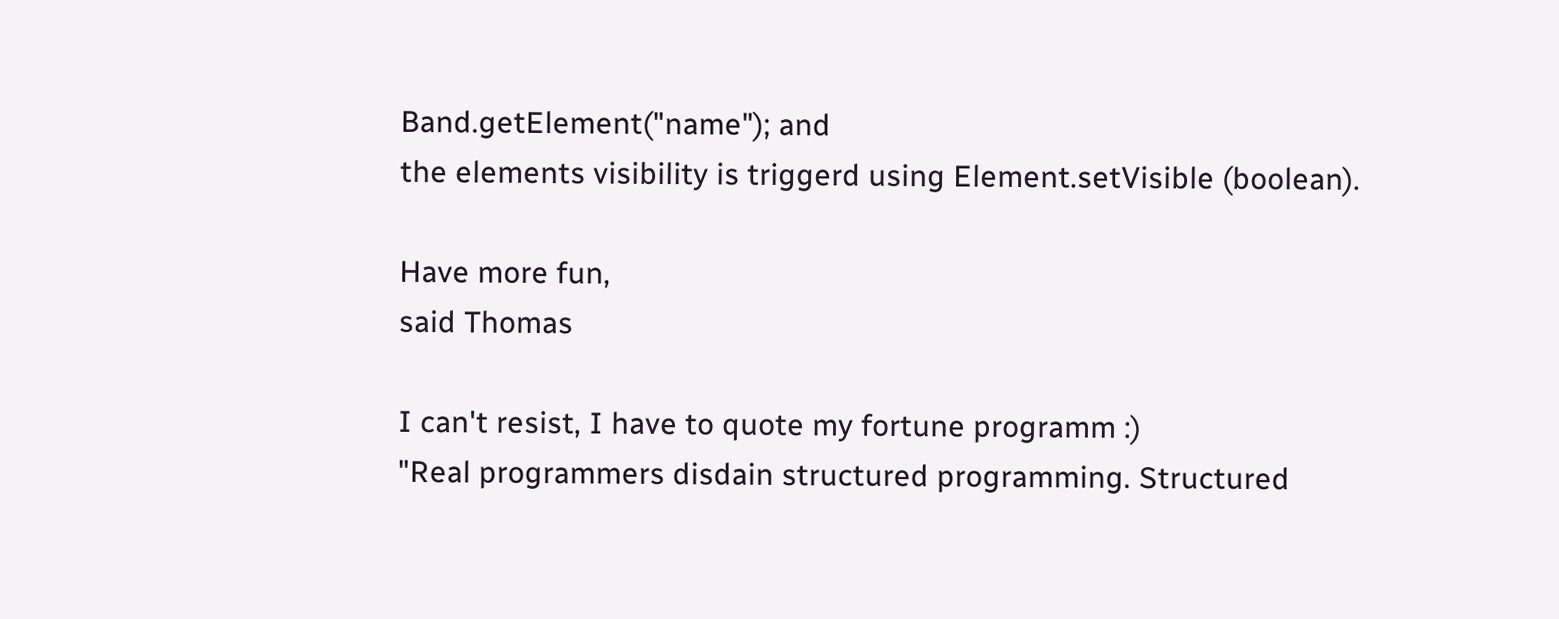Band.getElement("name"); and
the elements visibility is triggerd using Element.setVisible (boolean).

Have more fun,
said Thomas

I can't resist, I have to quote my fortune programm :)
"Real programmers disdain structured programming. Structured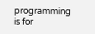programming is for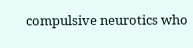compulsive neurotics who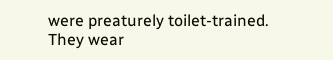were preaturely toilet-trained. They wear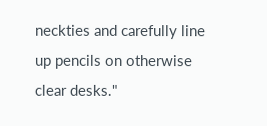neckties and carefully line up pencils on otherwise clear desks."